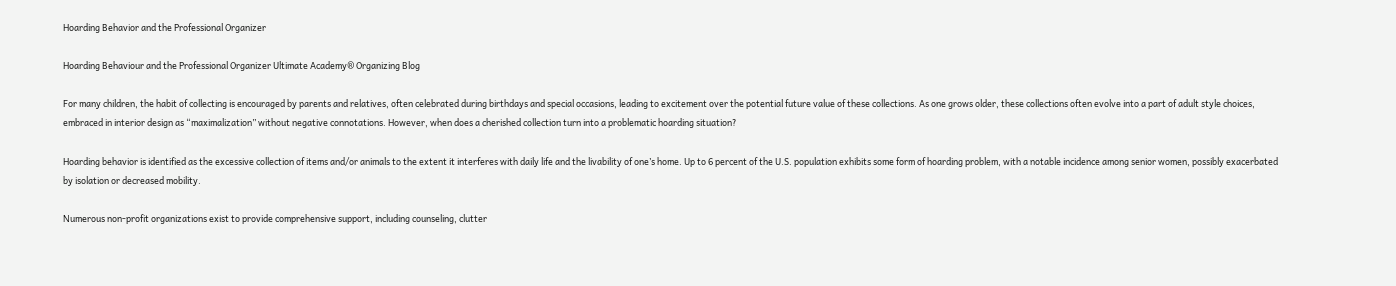Hoarding Behavior and the Professional Organizer

Hoarding Behaviour and the Professional Organizer Ultimate Academy® Organizing Blog

For many children, the habit of collecting is encouraged by parents and relatives, often celebrated during birthdays and special occasions, leading to excitement over the potential future value of these collections. As one grows older, these collections often evolve into a part of adult style choices, embraced in interior design as “maximalization” without negative connotations. However, when does a cherished collection turn into a problematic hoarding situation?

Hoarding behavior is identified as the excessive collection of items and/or animals to the extent it interferes with daily life and the livability of one’s home. Up to 6 percent of the U.S. population exhibits some form of hoarding problem, with a notable incidence among senior women, possibly exacerbated by isolation or decreased mobility.

Numerous non-profit organizations exist to provide comprehensive support, including counseling, clutter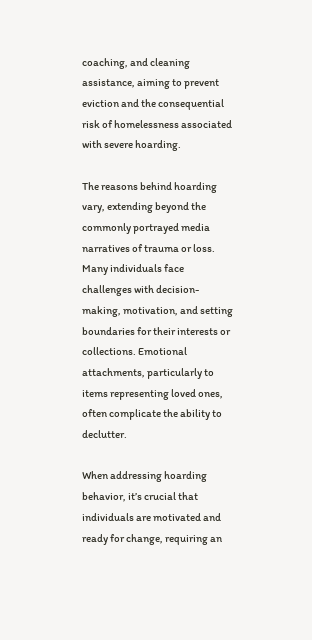coaching, and cleaning assistance, aiming to prevent eviction and the consequential risk of homelessness associated with severe hoarding.

The reasons behind hoarding vary, extending beyond the commonly portrayed media narratives of trauma or loss. Many individuals face challenges with decision-making, motivation, and setting boundaries for their interests or collections. Emotional attachments, particularly to items representing loved ones, often complicate the ability to declutter.

When addressing hoarding behavior, it’s crucial that individuals are motivated and ready for change, requiring an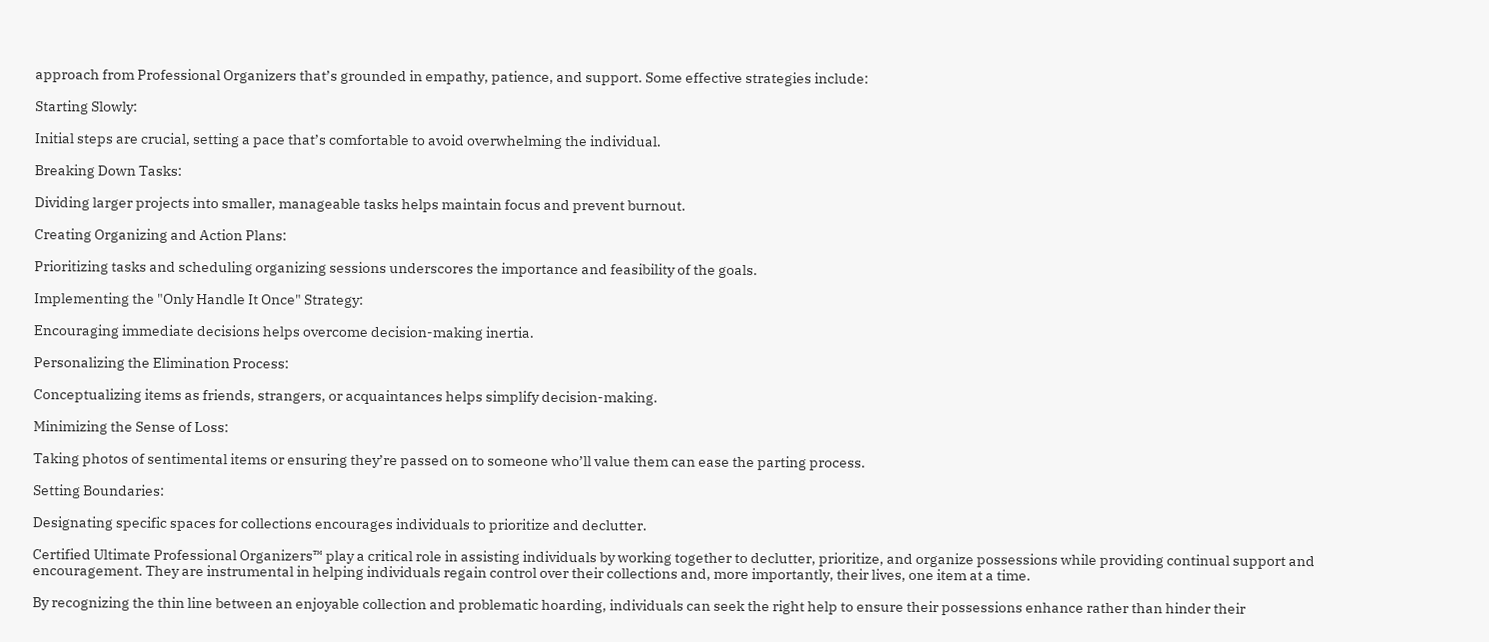approach from Professional Organizers that’s grounded in empathy, patience, and support. Some effective strategies include:

Starting Slowly:

Initial steps are crucial, setting a pace that’s comfortable to avoid overwhelming the individual.

Breaking Down Tasks:

Dividing larger projects into smaller, manageable tasks helps maintain focus and prevent burnout.

Creating Organizing and Action Plans:

Prioritizing tasks and scheduling organizing sessions underscores the importance and feasibility of the goals.

Implementing the "Only Handle It Once" Strategy:

Encouraging immediate decisions helps overcome decision-making inertia.

Personalizing the Elimination Process:

Conceptualizing items as friends, strangers, or acquaintances helps simplify decision-making.

Minimizing the Sense of Loss:

Taking photos of sentimental items or ensuring they’re passed on to someone who’ll value them can ease the parting process.

Setting Boundaries:

Designating specific spaces for collections encourages individuals to prioritize and declutter.

Certified Ultimate Professional Organizers™ play a critical role in assisting individuals by working together to declutter, prioritize, and organize possessions while providing continual support and encouragement. They are instrumental in helping individuals regain control over their collections and, more importantly, their lives, one item at a time.

By recognizing the thin line between an enjoyable collection and problematic hoarding, individuals can seek the right help to ensure their possessions enhance rather than hinder their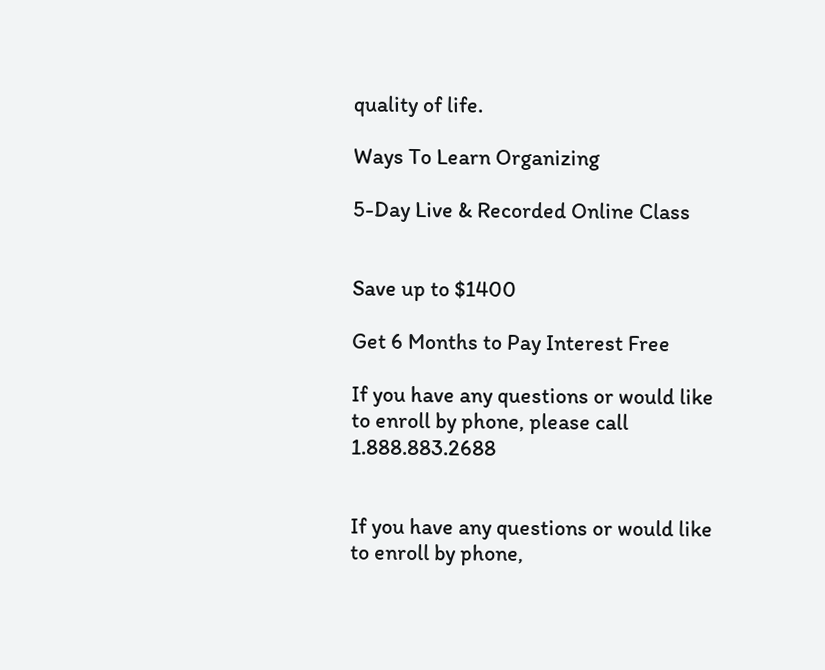quality of life.

Ways To Learn Organizing

5-Day Live & Recorded Online Class


Save up to $1400

Get 6 Months to Pay Interest Free

If you have any questions or would like to enroll by phone, please call 1.888.883.2688


If you have any questions or would like to enroll by phone,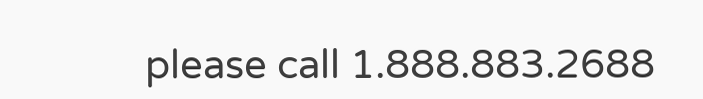please call 1.888.883.2688